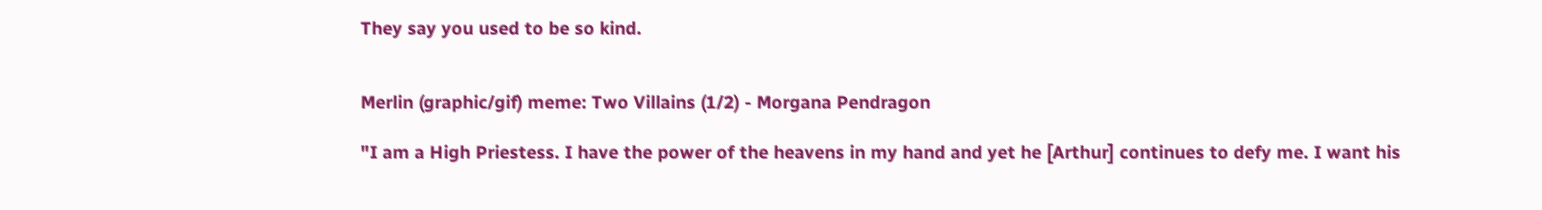They say you used to be so kind.


Merlin (graphic/gif) meme: Two Villains (1/2) - Morgana Pendragon

"I am a High Priestess. I have the power of the heavens in my hand and yet he [Arthur] continues to defy me. I want his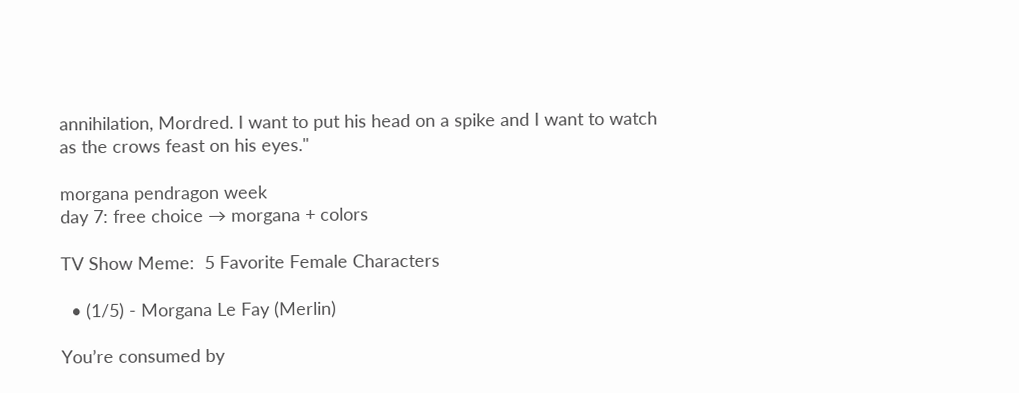annihilation, Mordred. I want to put his head on a spike and I want to watch as the crows feast on his eyes."

morgana pendragon week
day 7: free choice → morgana + colors

TV Show Meme:  5 Favorite Female Characters

  • (1/5) - Morgana Le Fay (Merlin)

You’re consumed by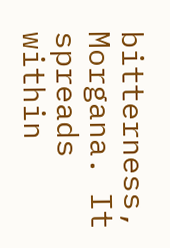bitterness, Morgana. It spreads within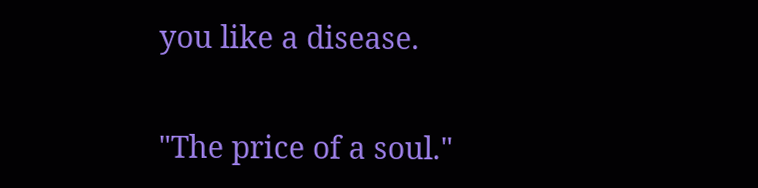you like a disease.

"The price of a soul."